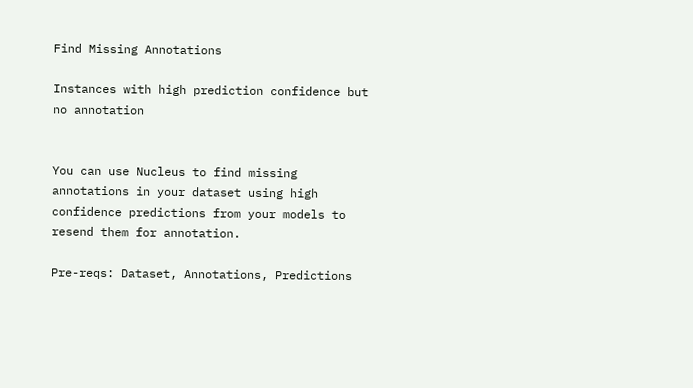Find Missing Annotations

Instances with high prediction confidence but no annotation


You can use Nucleus to find missing annotations in your dataset using high confidence predictions from your models to resend them for annotation.

Pre-reqs: Dataset, Annotations, Predictions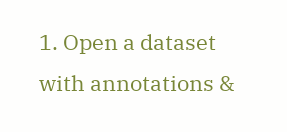1. Open a dataset with annotations &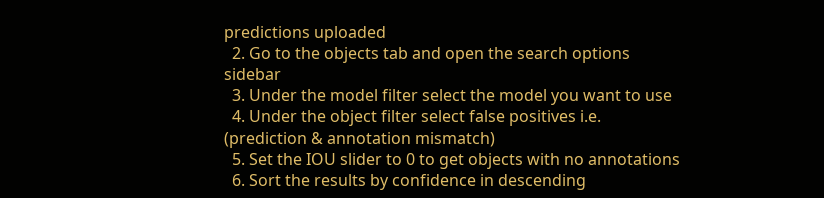predictions uploaded
  2. Go to the objects tab and open the search options sidebar
  3. Under the model filter select the model you want to use
  4. Under the object filter select false positives i.e. (prediction & annotation mismatch)
  5. Set the IOU slider to 0 to get objects with no annotations
  6. Sort the results by confidence in descending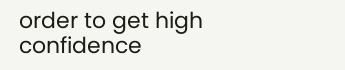order to get high confidence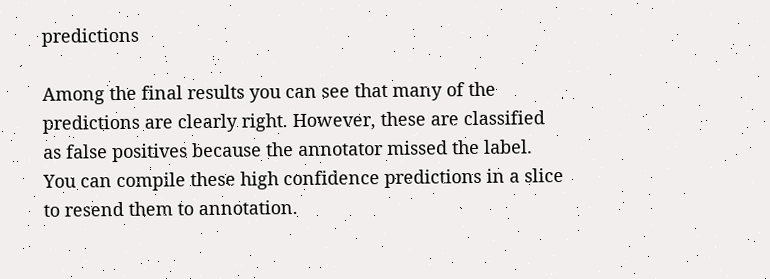predictions

Among the final results you can see that many of the predictions are clearly right. However, these are classified as false positives because the annotator missed the label. You can compile these high confidence predictions in a slice to resend them to annotation.